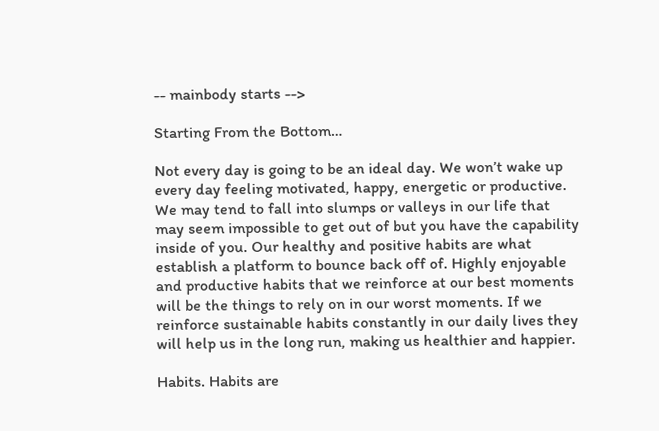-- mainbody starts -->

Starting From the Bottom…

Not every day is going to be an ideal day. We won’t wake up every day feeling motivated, happy, energetic or productive. We may tend to fall into slumps or valleys in our life that may seem impossible to get out of but you have the capability inside of you. Our healthy and positive habits are what establish a platform to bounce back off of. Highly enjoyable and productive habits that we reinforce at our best moments will be the things to rely on in our worst moments. If we reinforce sustainable habits constantly in our daily lives they will help us in the long run, making us healthier and happier.

Habits. Habits are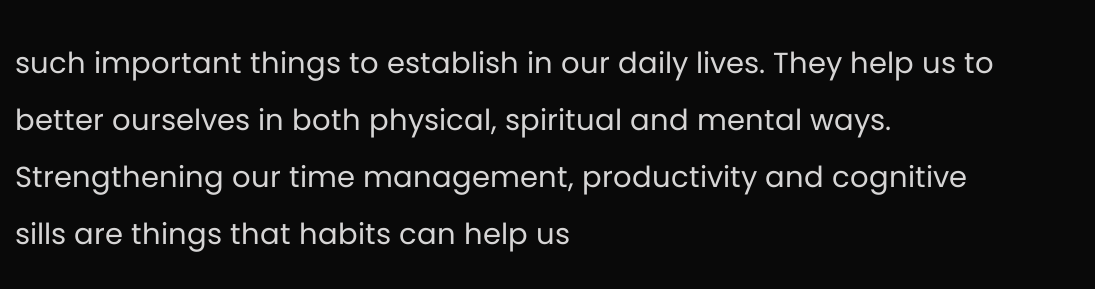such important things to establish in our daily lives. They help us to better ourselves in both physical, spiritual and mental ways. Strengthening our time management, productivity and cognitive sills are things that habits can help us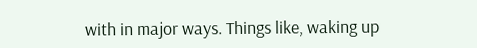with in major ways. Things like, waking up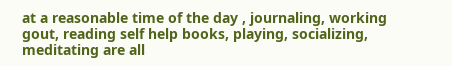at a reasonable time of the day , journaling, working gout, reading self help books, playing, socializing, meditating are all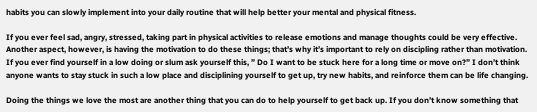habits you can slowly implement into your daily routine that will help better your mental and physical fitness.

If you ever feel sad, angry, stressed, taking part in physical activities to release emotions and manage thoughts could be very effective. Another aspect, however, is having the motivation to do these things; that’s why it’s important to rely on discipling rather than motivation. If you ever find yourself in a low doing or slum ask yourself this, ” Do I want to be stuck here for a long time or move on?” I don’t think anyone wants to stay stuck in such a low place and disciplining yourself to get up, try new habits, and reinforce them can be life changing.

Doing the things we love the most are another thing that you can do to help yourself to get back up. If you don’t know something that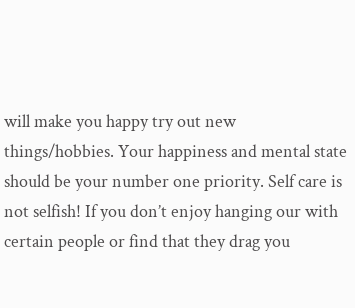will make you happy try out new things/hobbies. Your happiness and mental state should be your number one priority. Self care is not selfish! If you don’t enjoy hanging our with certain people or find that they drag you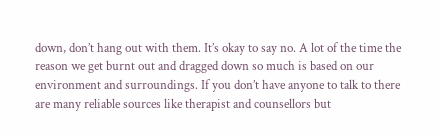down, don’t hang out with them. It’s okay to say no. A lot of the time the reason we get burnt out and dragged down so much is based on our environment and surroundings. If you don’t have anyone to talk to there are many reliable sources like therapist and counsellors but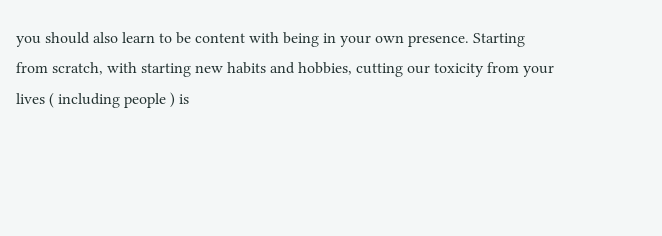you should also learn to be content with being in your own presence. Starting from scratch, with starting new habits and hobbies, cutting our toxicity from your lives ( including people ) is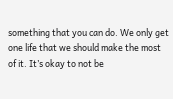something that you can do. We only get one life that we should make the most of it. It’s okay to not be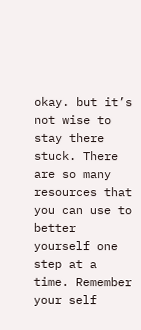okay. but it’s not wise to stay there stuck. There are so many resources that you can use to better yourself one step at a time. Remember your self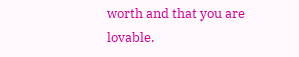worth and that you are lovable.